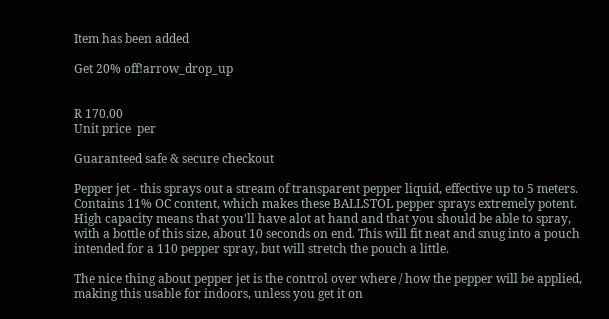Item has been added

Get 20% off!arrow_drop_up


R 170.00
Unit price  per

Guaranteed safe & secure checkout

Pepper jet - this sprays out a stream of transparent pepper liquid, effective up to 5 meters. Contains 11% OC content, which makes these BALLSTOL pepper sprays extremely potent. High capacity means that you'll have alot at hand and that you should be able to spray, with a bottle of this size, about 10 seconds on end. This will fit neat and snug into a pouch intended for a 110 pepper spray, but will stretch the pouch a little.

The nice thing about pepper jet is the control over where / how the pepper will be applied, making this usable for indoors, unless you get it on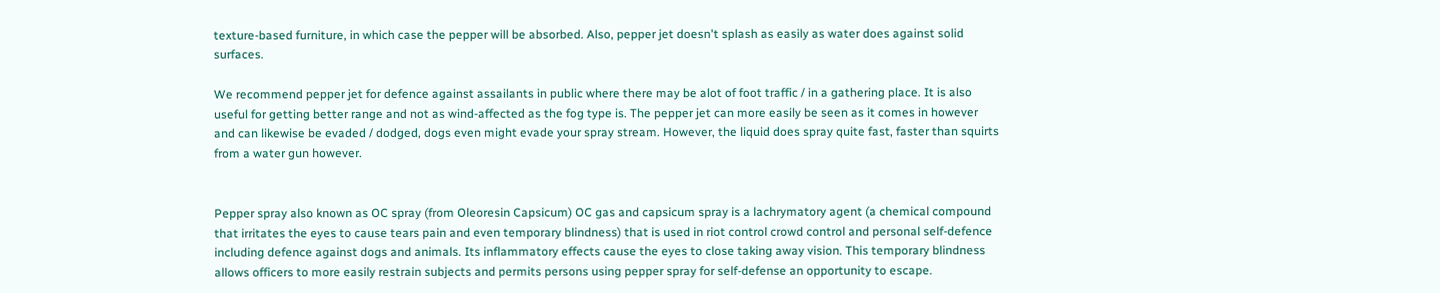texture-based furniture, in which case the pepper will be absorbed. Also, pepper jet doesn't splash as easily as water does against solid surfaces.

We recommend pepper jet for defence against assailants in public where there may be alot of foot traffic / in a gathering place. It is also useful for getting better range and not as wind-affected as the fog type is. The pepper jet can more easily be seen as it comes in however and can likewise be evaded / dodged, dogs even might evade your spray stream. However, the liquid does spray quite fast, faster than squirts from a water gun however.


Pepper spray also known as OC spray (from Oleoresin Capsicum) OC gas and capsicum spray is a lachrymatory agent (a chemical compound that irritates the eyes to cause tears pain and even temporary blindness) that is used in riot control crowd control and personal self-defence including defence against dogs and animals. Its inflammatory effects cause the eyes to close taking away vision. This temporary blindness allows officers to more easily restrain subjects and permits persons using pepper spray for self-defense an opportunity to escape.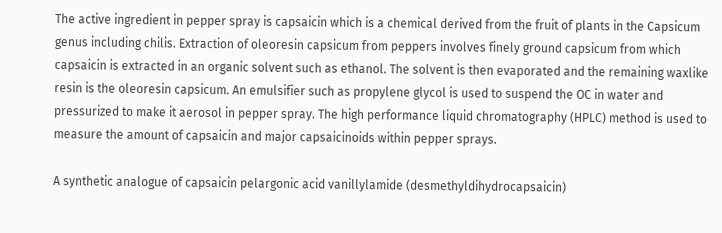The active ingredient in pepper spray is capsaicin which is a chemical derived from the fruit of plants in the Capsicum genus including chilis. Extraction of oleoresin capsicum from peppers involves finely ground capsicum from which capsaicin is extracted in an organic solvent such as ethanol. The solvent is then evaporated and the remaining waxlike resin is the oleoresin capsicum. An emulsifier such as propylene glycol is used to suspend the OC in water and pressurized to make it aerosol in pepper spray. The high performance liquid chromatography (HPLC) method is used to measure the amount of capsaicin and major capsaicinoids within pepper sprays.

A synthetic analogue of capsaicin pelargonic acid vanillylamide (desmethyldihydrocapsaicin)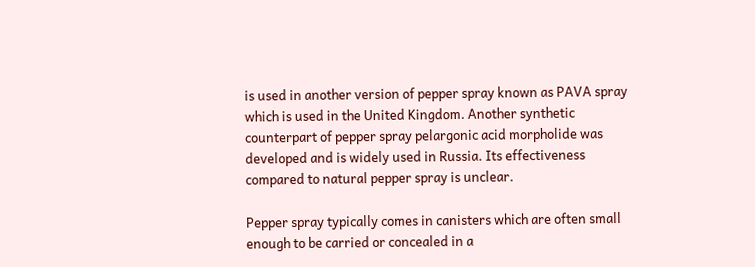is used in another version of pepper spray known as PAVA spray which is used in the United Kingdom. Another synthetic counterpart of pepper spray pelargonic acid morpholide was developed and is widely used in Russia. Its effectiveness compared to natural pepper spray is unclear.

Pepper spray typically comes in canisters which are often small enough to be carried or concealed in a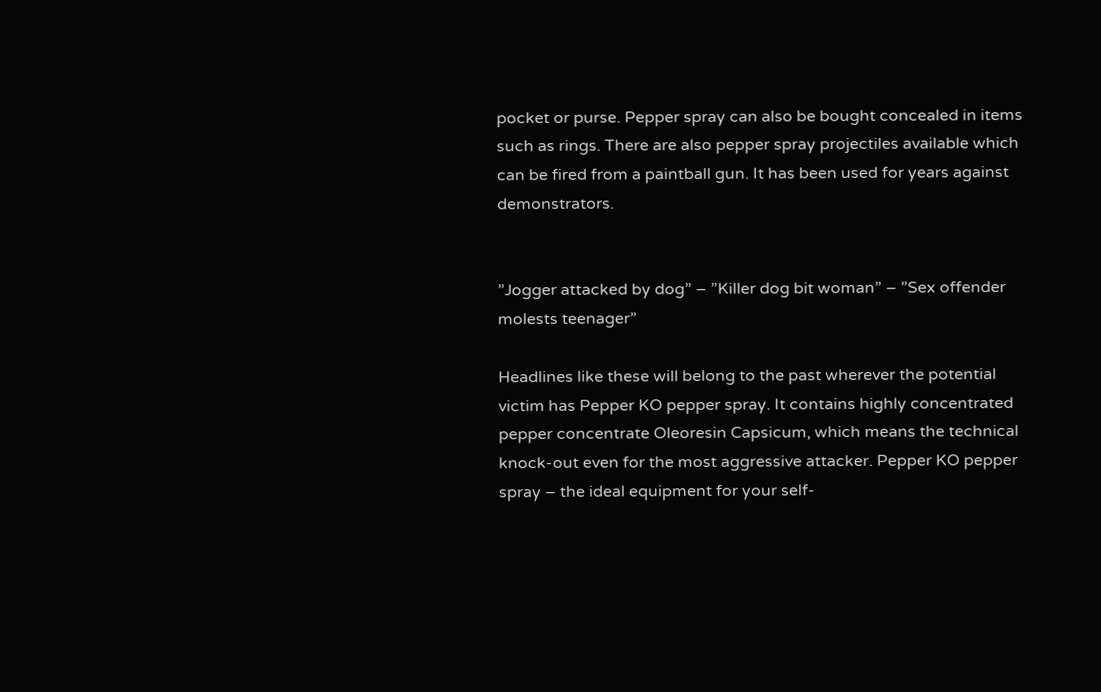pocket or purse. Pepper spray can also be bought concealed in items such as rings. There are also pepper spray projectiles available which can be fired from a paintball gun. It has been used for years against demonstrators.


”Jogger attacked by dog” – ”Killer dog bit woman” – ”Sex offender molests teenager”

Headlines like these will belong to the past wherever the potential victim has Pepper KO pepper spray. It contains highly concentrated pepper concentrate Oleoresin Capsicum, which means the technical knock-out even for the most aggressive attacker. Pepper KO pepper spray – the ideal equipment for your self-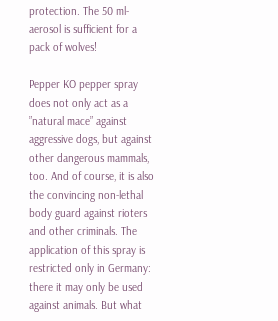protection. The 50 ml-aerosol is sufficient for a pack of wolves!

Pepper KO pepper spray does not only act as a ”natural mace” against aggressive dogs, but against other dangerous mammals, too. And of course, it is also the convincing non-lethal body guard against rioters and other criminals. The application of this spray is restricted only in Germany: there it may only be used against animals. But what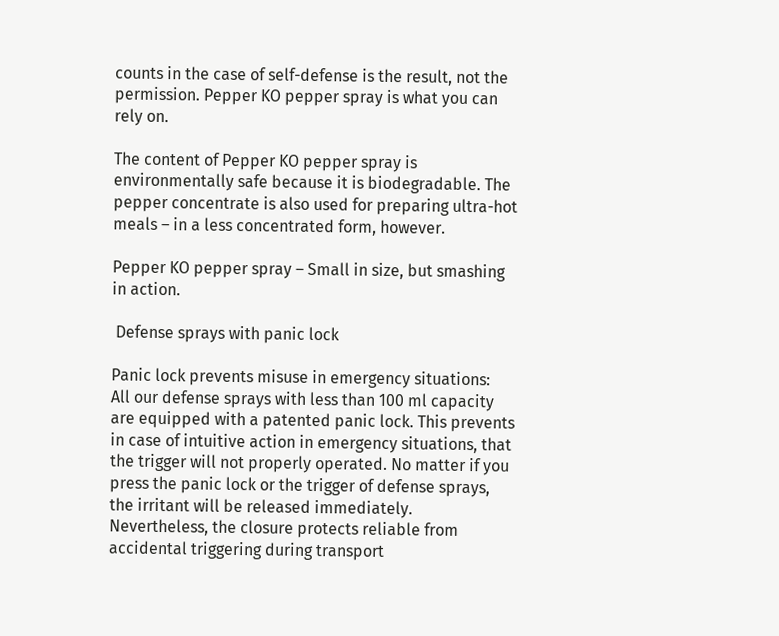counts in the case of self-defense is the result, not the permission. Pepper KO pepper spray is what you can rely on.

The content of Pepper KO pepper spray is environmentally safe because it is biodegradable. The pepper concentrate is also used for preparing ultra-hot meals – in a less concentrated form, however.

Pepper KO pepper spray – Small in size, but smashing in action.

 Defense sprays with panic lock

Panic lock prevents misuse in emergency situations:
All our defense sprays with less than 100 ml capacity are equipped with a patented panic lock. This prevents in case of intuitive action in emergency situations, that the trigger will not properly operated. No matter if you press the panic lock or the trigger of defense sprays, the irritant will be released immediately. Nevertheless, the closure protects reliable from accidental triggering during transport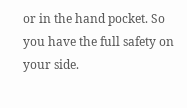or in the hand pocket. So you have the full safety on your side.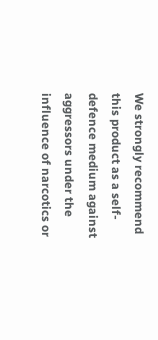We strongly recommend this product as a self-defence medium against aggressors under the influence of narcotics or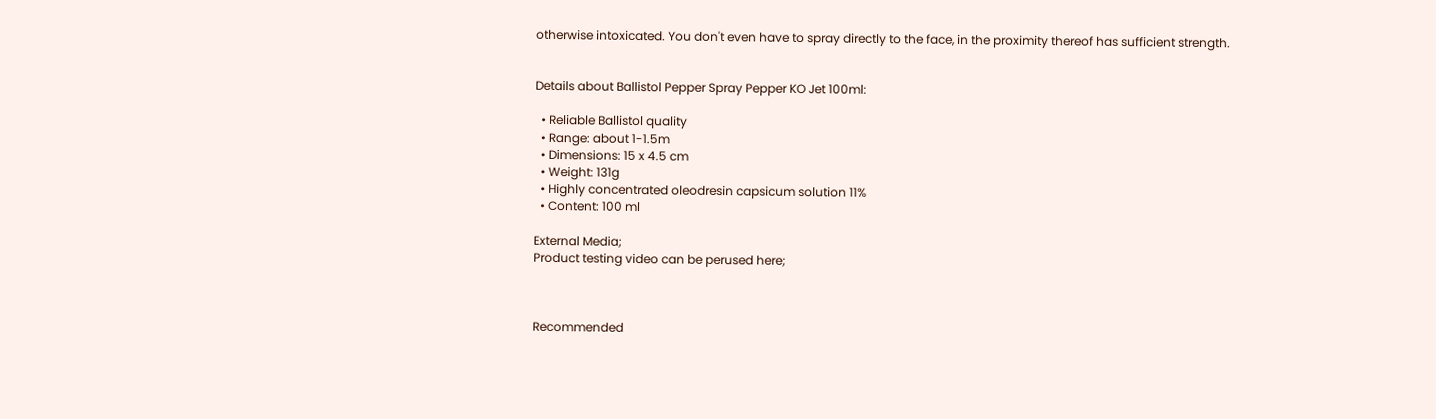otherwise intoxicated. You don't even have to spray directly to the face, in the proximity thereof has sufficient strength.


Details about Ballistol Pepper Spray Pepper KO Jet 100ml:

  • Reliable Ballistol quality
  • Range: about 1-1.5m
  • Dimensions: 15 x 4.5 cm
  • Weight: 131g
  • Highly concentrated oleodresin capsicum solution 11%
  • Content: 100 ml

External Media;
Product testing video can be perused here;



Recommended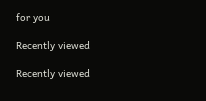for you

Recently viewed

Recently viewed